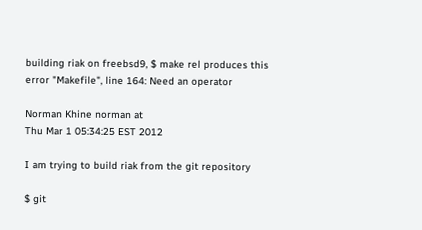building riak on freebsd9, $ make rel produces this error "Makefile", line 164: Need an operator

Norman Khine norman at
Thu Mar 1 05:34:25 EST 2012

I am trying to build riak from the git repository

$ git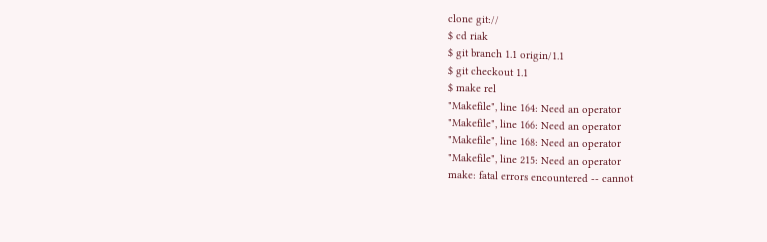clone git://
$ cd riak
$ git branch 1.1 origin/1.1
$ git checkout 1.1
$ make rel
"Makefile", line 164: Need an operator
"Makefile", line 166: Need an operator
"Makefile", line 168: Need an operator
"Makefile", line 215: Need an operator
make: fatal errors encountered -- cannot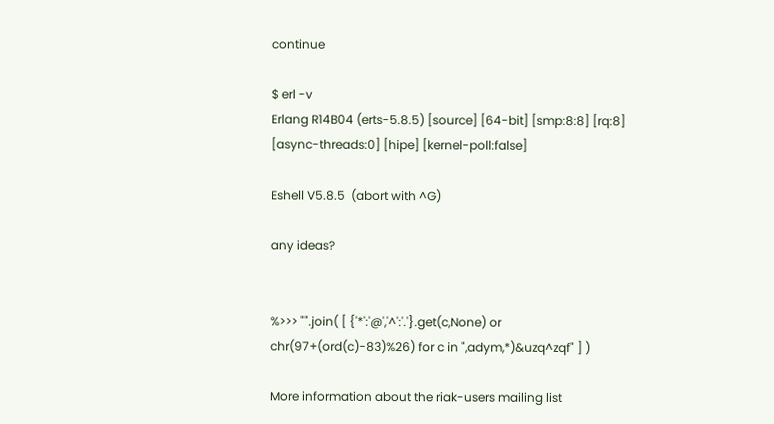continue

$ erl -v
Erlang R14B04 (erts-5.8.5) [source] [64-bit] [smp:8:8] [rq:8]
[async-threads:0] [hipe] [kernel-poll:false]

Eshell V5.8.5  (abort with ^G)

any ideas?


%>>> "".join( [ {'*':'@','^':'.'}.get(c,None) or
chr(97+(ord(c)-83)%26) for c in ",adym,*)&uzq^zqf" ] )

More information about the riak-users mailing list